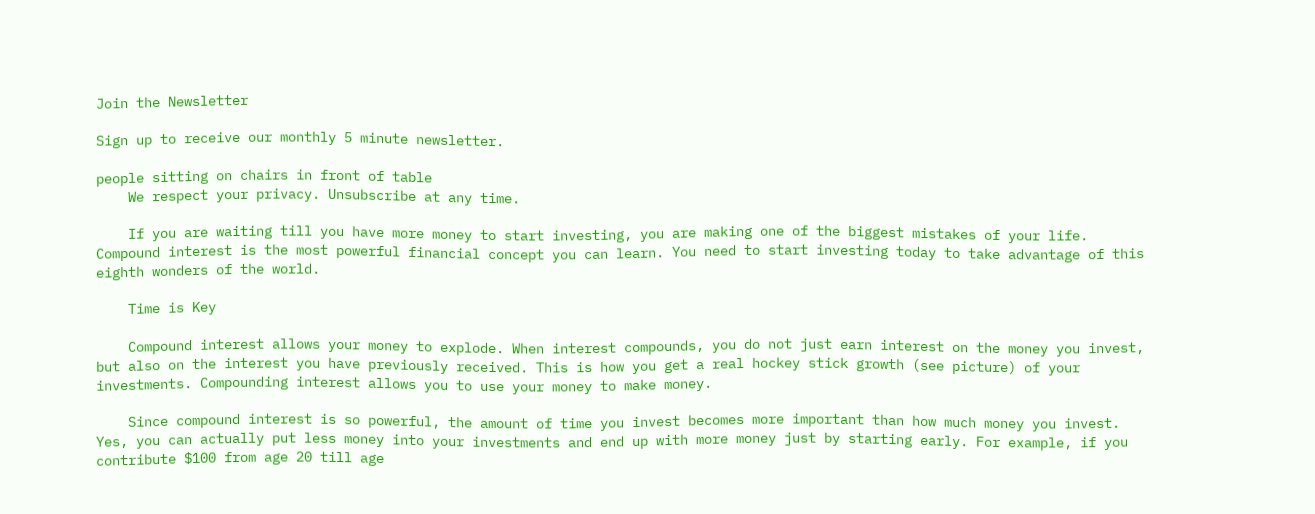Join the Newsletter

Sign up to receive our monthly 5 minute newsletter.

people sitting on chairs in front of table
    We respect your privacy. Unsubscribe at any time.

    If you are waiting till you have more money to start investing, you are making one of the biggest mistakes of your life. Compound interest is the most powerful financial concept you can learn. You need to start investing today to take advantage of this eighth wonders of the world.

    Time is Key

    Compound interest allows your money to explode. When interest compounds, you do not just earn interest on the money you invest, but also on the interest you have previously received. This is how you get a real hockey stick growth (see picture) of your investments. Compounding interest allows you to use your money to make money.

    Since compound interest is so powerful, the amount of time you invest becomes more important than how much money you invest. Yes, you can actually put less money into your investments and end up with more money just by starting early. For example, if you contribute $100 from age 20 till age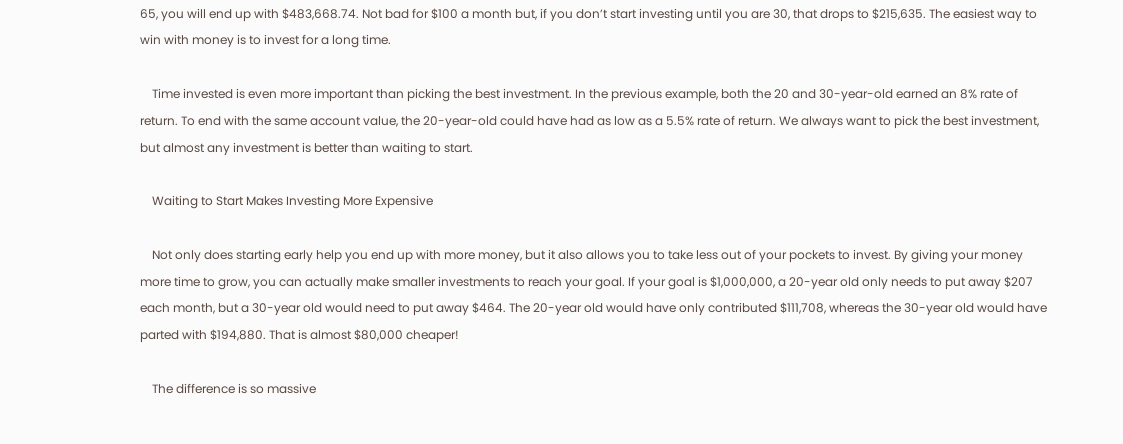65, you will end up with $483,668.74. Not bad for $100 a month but, if you don’t start investing until you are 30, that drops to $215,635. The easiest way to win with money is to invest for a long time.

    Time invested is even more important than picking the best investment. In the previous example, both the 20 and 30-year-old earned an 8% rate of return. To end with the same account value, the 20-year-old could have had as low as a 5.5% rate of return. We always want to pick the best investment, but almost any investment is better than waiting to start.

    Waiting to Start Makes Investing More Expensive

    Not only does starting early help you end up with more money, but it also allows you to take less out of your pockets to invest. By giving your money more time to grow, you can actually make smaller investments to reach your goal. If your goal is $1,000,000, a 20-year old only needs to put away $207 each month, but a 30-year old would need to put away $464. The 20-year old would have only contributed $111,708, whereas the 30-year old would have parted with $194,880. That is almost $80,000 cheaper!

    The difference is so massive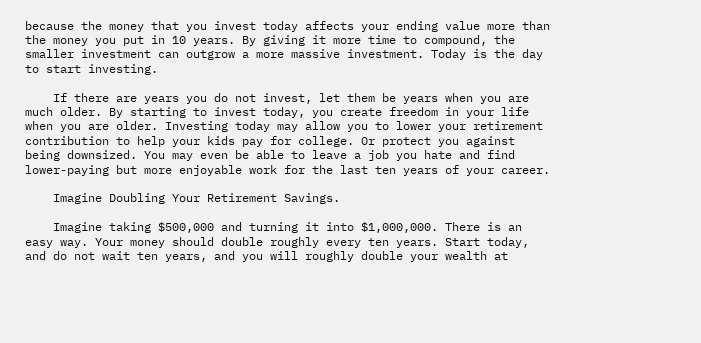because the money that you invest today affects your ending value more than the money you put in 10 years. By giving it more time to compound, the smaller investment can outgrow a more massive investment. Today is the day to start investing.

    If there are years you do not invest, let them be years when you are much older. By starting to invest today, you create freedom in your life when you are older. Investing today may allow you to lower your retirement contribution to help your kids pay for college. Or protect you against being downsized. You may even be able to leave a job you hate and find lower-paying but more enjoyable work for the last ten years of your career.

    Imagine Doubling Your Retirement Savings.

    Imagine taking $500,000 and turning it into $1,000,000. There is an easy way. Your money should double roughly every ten years. Start today, and do not wait ten years, and you will roughly double your wealth at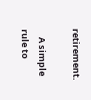retirement.

    A simple rule to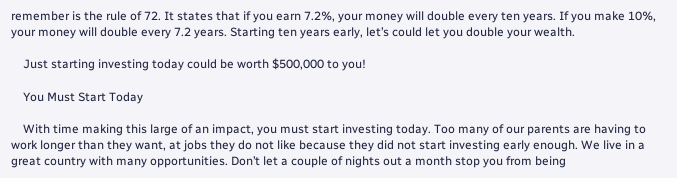remember is the rule of 72. It states that if you earn 7.2%, your money will double every ten years. If you make 10%, your money will double every 7.2 years. Starting ten years early, let’s could let you double your wealth.

    Just starting investing today could be worth $500,000 to you!

    You Must Start Today

    With time making this large of an impact, you must start investing today. Too many of our parents are having to work longer than they want, at jobs they do not like because they did not start investing early enough. We live in a great country with many opportunities. Don’t let a couple of nights out a month stop you from being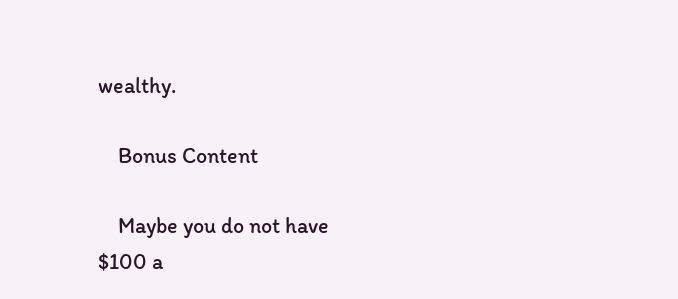wealthy.

    Bonus Content

    Maybe you do not have $100 a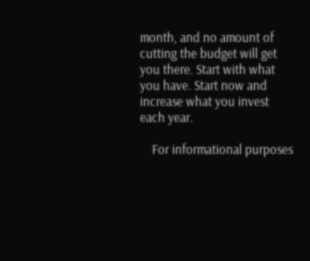month, and no amount of cutting the budget will get you there. Start with what you have. Start now and increase what you invest each year.

    For informational purposes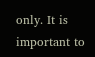only. It is important to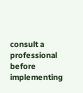consult a professional before implementing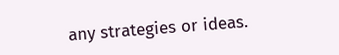any strategies or ideas.